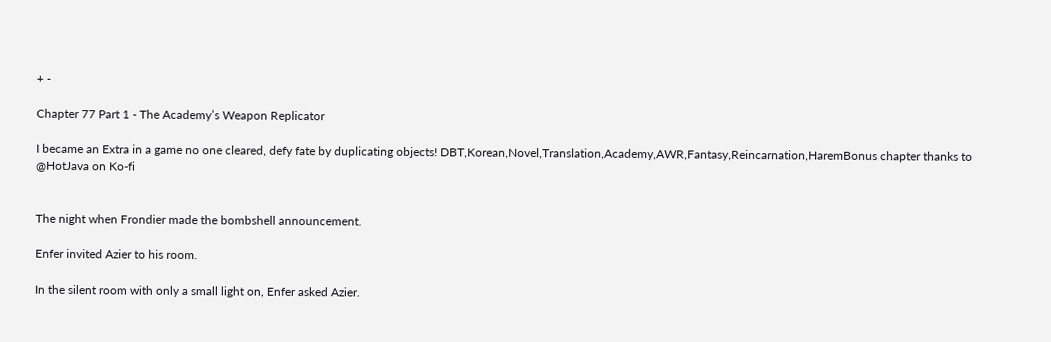+ -

Chapter 77 Part 1 - The Academy’s Weapon Replicator

I became an Extra in a game no one cleared, defy fate by duplicating objects! DBT,Korean,Novel,Translation,Academy,AWR,Fantasy,Reincarnation,HaremBonus chapter thanks to @HotJava on Ko-fi


The night when Frondier made the bombshell announcement.

Enfer invited Azier to his room.

In the silent room with only a small light on, Enfer asked Azier.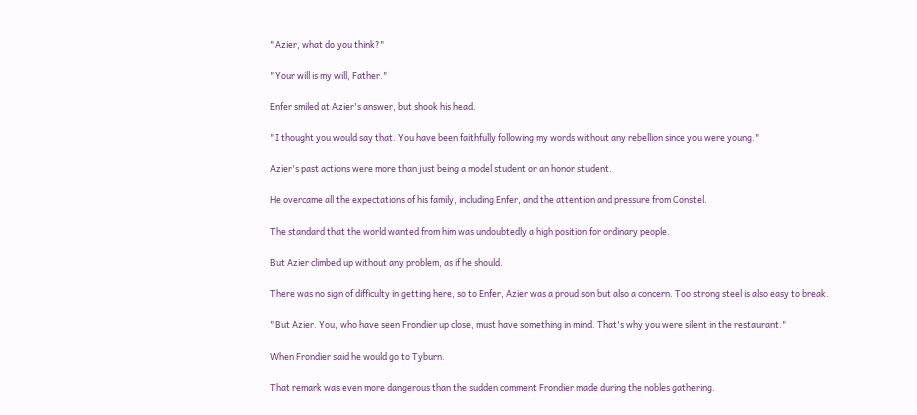"Azier, what do you think?"

"Your will is my will, Father."

Enfer smiled at Azier's answer, but shook his head.

"I thought you would say that. You have been faithfully following my words without any rebellion since you were young."

Azier's past actions were more than just being a model student or an honor student.

He overcame all the expectations of his family, including Enfer, and the attention and pressure from Constel.

The standard that the world wanted from him was undoubtedly a high position for ordinary people.

But Azier climbed up without any problem, as if he should.

There was no sign of difficulty in getting here, so to Enfer, Azier was a proud son but also a concern. Too strong steel is also easy to break.

"But Azier. You, who have seen Frondier up close, must have something in mind. That's why you were silent in the restaurant."

When Frondier said he would go to Tyburn.

That remark was even more dangerous than the sudden comment Frondier made during the nobles gathering.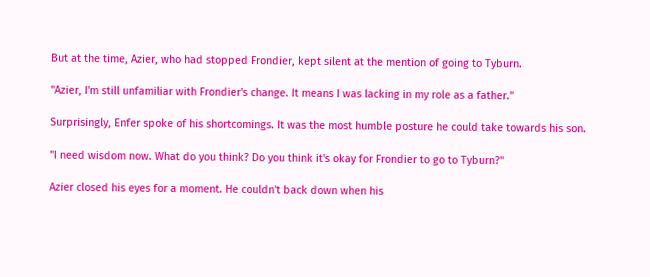But at the time, Azier, who had stopped Frondier, kept silent at the mention of going to Tyburn.

"Azier, I'm still unfamiliar with Frondier's change. It means I was lacking in my role as a father."

Surprisingly, Enfer spoke of his shortcomings. It was the most humble posture he could take towards his son.

"I need wisdom now. What do you think? Do you think it's okay for Frondier to go to Tyburn?"

Azier closed his eyes for a moment. He couldn't back down when his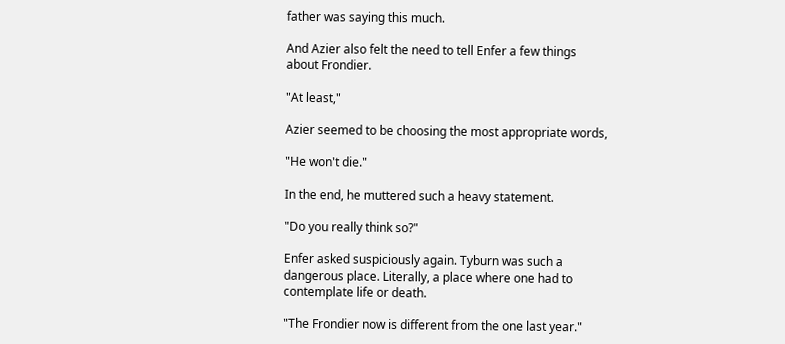father was saying this much.

And Azier also felt the need to tell Enfer a few things about Frondier.

"At least,"

Azier seemed to be choosing the most appropriate words,

"He won't die."

In the end, he muttered such a heavy statement.

"Do you really think so?"

Enfer asked suspiciously again. Tyburn was such a dangerous place. Literally, a place where one had to contemplate life or death.

"The Frondier now is different from the one last year."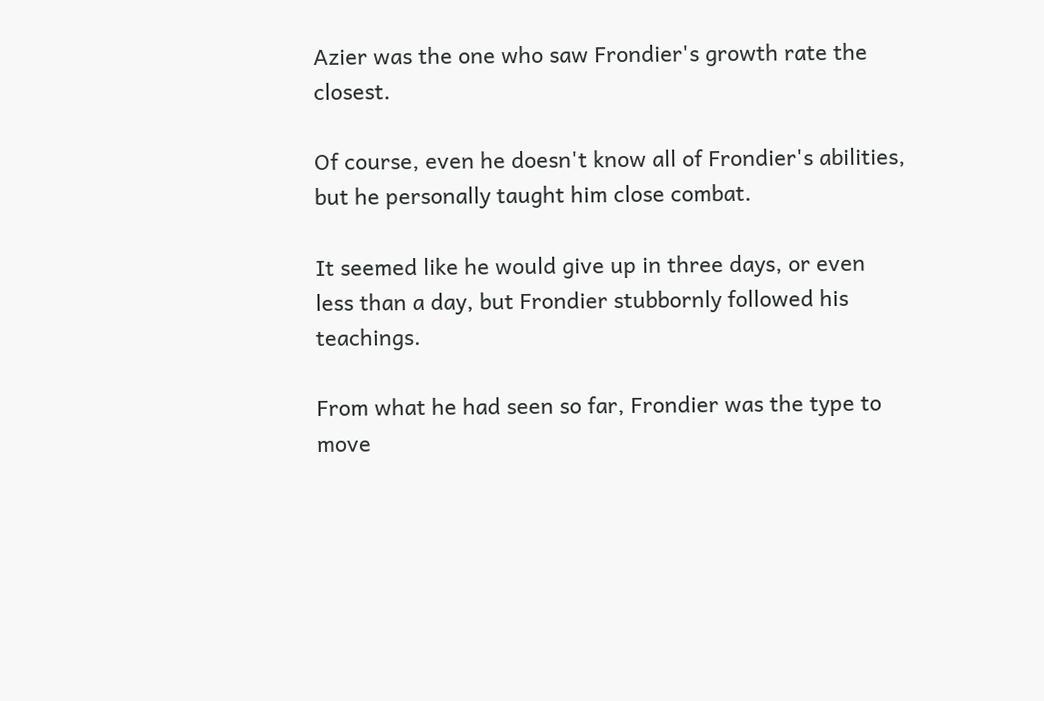Azier was the one who saw Frondier's growth rate the closest.

Of course, even he doesn't know all of Frondier's abilities, but he personally taught him close combat.

It seemed like he would give up in three days, or even less than a day, but Frondier stubbornly followed his teachings.

From what he had seen so far, Frondier was the type to move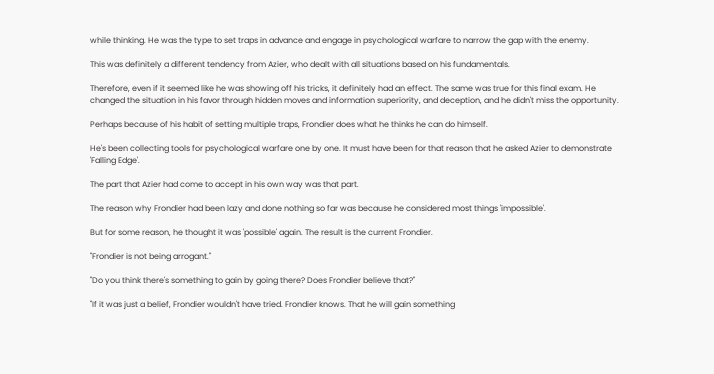while thinking. He was the type to set traps in advance and engage in psychological warfare to narrow the gap with the enemy.

This was definitely a different tendency from Azier, who dealt with all situations based on his fundamentals.

Therefore, even if it seemed like he was showing off his tricks, it definitely had an effect. The same was true for this final exam. He changed the situation in his favor through hidden moves and information superiority, and deception, and he didn't miss the opportunity.

Perhaps because of his habit of setting multiple traps, Frondier does what he thinks he can do himself.

He's been collecting tools for psychological warfare one by one. It must have been for that reason that he asked Azier to demonstrate 'Falling Edge'.

The part that Azier had come to accept in his own way was that part.

The reason why Frondier had been lazy and done nothing so far was because he considered most things 'impossible'.

But for some reason, he thought it was 'possible' again. The result is the current Frondier.

"Frondier is not being arrogant."

"Do you think there's something to gain by going there? Does Frondier believe that?"

"If it was just a belief, Frondier wouldn't have tried. Frondier knows. That he will gain something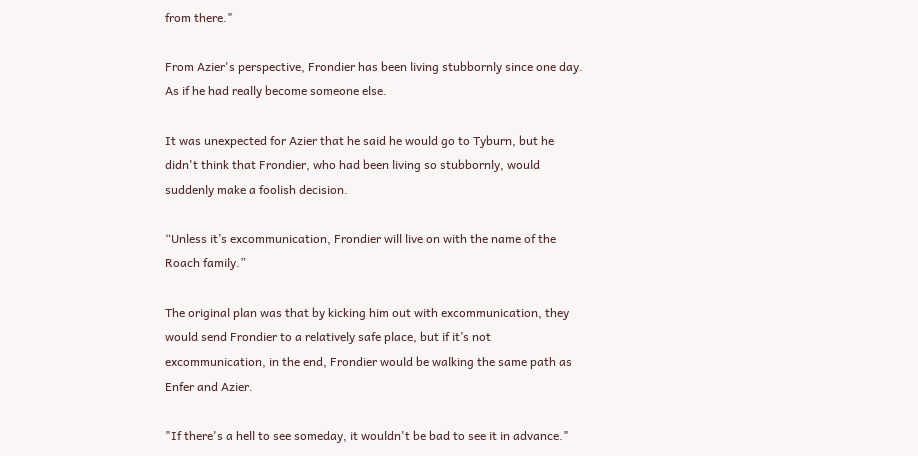from there."

From Azier's perspective, Frondier has been living stubbornly since one day. As if he had really become someone else.

It was unexpected for Azier that he said he would go to Tyburn, but he didn't think that Frondier, who had been living so stubbornly, would suddenly make a foolish decision.

“Unless it’s excommunication, Frondier will live on with the name of the Roach family.”

The original plan was that by kicking him out with excommunication, they would send Frondier to a relatively safe place, but if it’s not excommunication, in the end, Frondier would be walking the same path as Enfer and Azier.

"If there's a hell to see someday, it wouldn't be bad to see it in advance."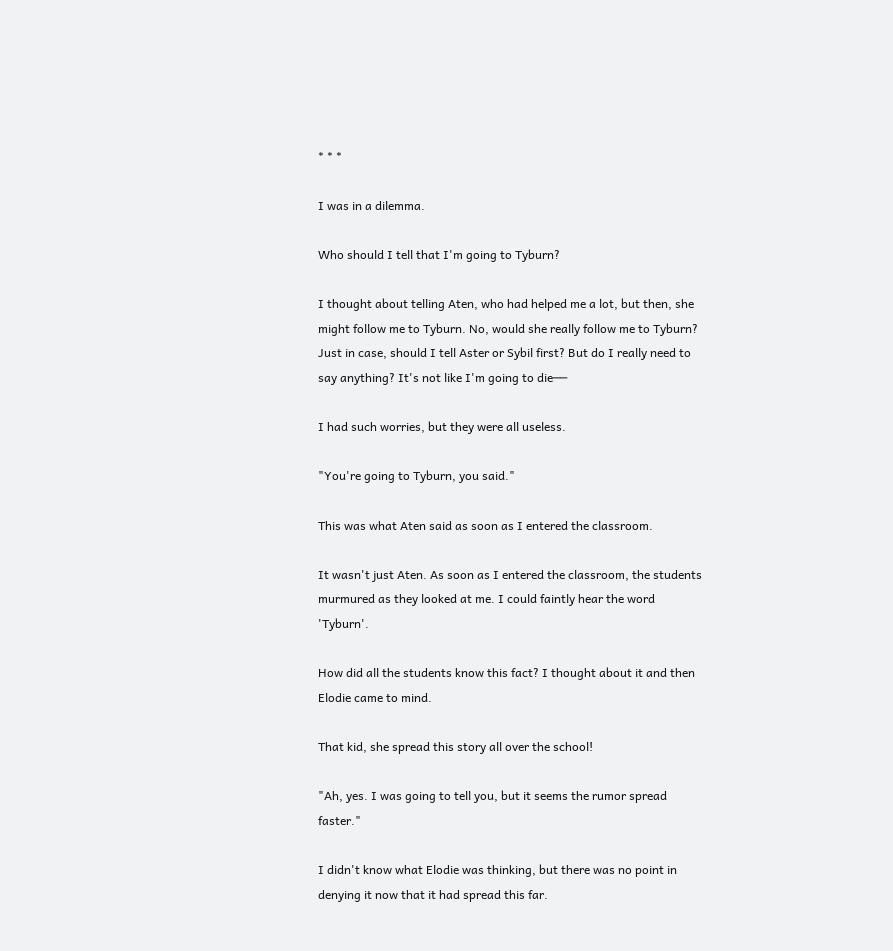* * *

I was in a dilemma.

Who should I tell that I'm going to Tyburn?

I thought about telling Aten, who had helped me a lot, but then, she might follow me to Tyburn. No, would she really follow me to Tyburn? Just in case, should I tell Aster or Sybil first? But do I really need to say anything? It's not like I'm going to die──

I had such worries, but they were all useless.

"You're going to Tyburn, you said."

This was what Aten said as soon as I entered the classroom.

It wasn't just Aten. As soon as I entered the classroom, the students murmured as they looked at me. I could faintly hear the word 'Tyburn'.

How did all the students know this fact? I thought about it and then Elodie came to mind.

That kid, she spread this story all over the school!

"Ah, yes. I was going to tell you, but it seems the rumor spread faster."

I didn't know what Elodie was thinking, but there was no point in denying it now that it had spread this far.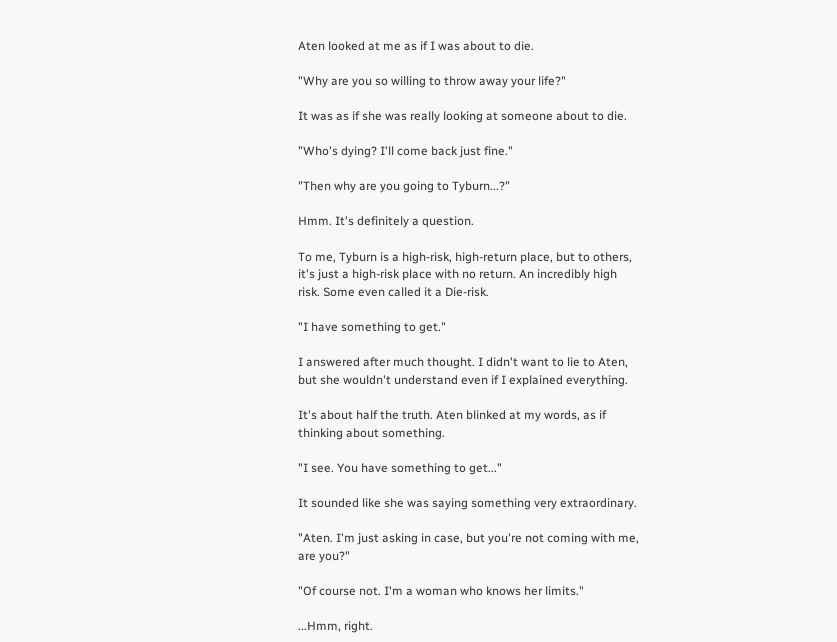Aten looked at me as if I was about to die.

"Why are you so willing to throw away your life?"

It was as if she was really looking at someone about to die.

"Who's dying? I'll come back just fine."

"Then why are you going to Tyburn...?"

Hmm. It's definitely a question.

To me, Tyburn is a high-risk, high-return place, but to others, it's just a high-risk place with no return. An incredibly high risk. Some even called it a Die-risk.

"I have something to get."

I answered after much thought. I didn't want to lie to Aten, but she wouldn't understand even if I explained everything.

It's about half the truth. Aten blinked at my words, as if thinking about something.

"I see. You have something to get..."

It sounded like she was saying something very extraordinary.

"Aten. I'm just asking in case, but you're not coming with me, are you?"

"Of course not. I'm a woman who knows her limits."

...Hmm, right.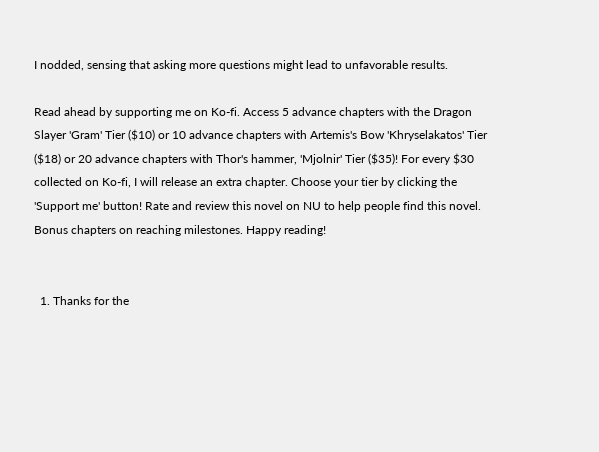I nodded, sensing that asking more questions might lead to unfavorable results.

Read ahead by supporting me on Ko-fi. Access 5 advance chapters with the Dragon Slayer 'Gram' Tier ($10) or 10 advance chapters with Artemis's Bow 'Khryselakatos' Tier ($18) or 20 advance chapters with Thor's hammer, 'Mjolnir' Tier ($35)! For every $30 collected on Ko-fi, I will release an extra chapter. Choose your tier by clicking the 'Support me' button! Rate and review this novel on NU to help people find this novel. Bonus chapters on reaching milestones. Happy reading!


  1. Thanks for the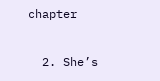chapter

  2. She’s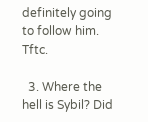definitely going to follow him. Tftc.

  3. Where the hell is Sybil? Did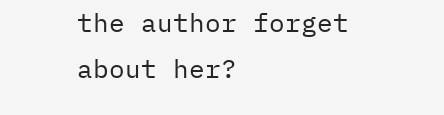the author forget about her?